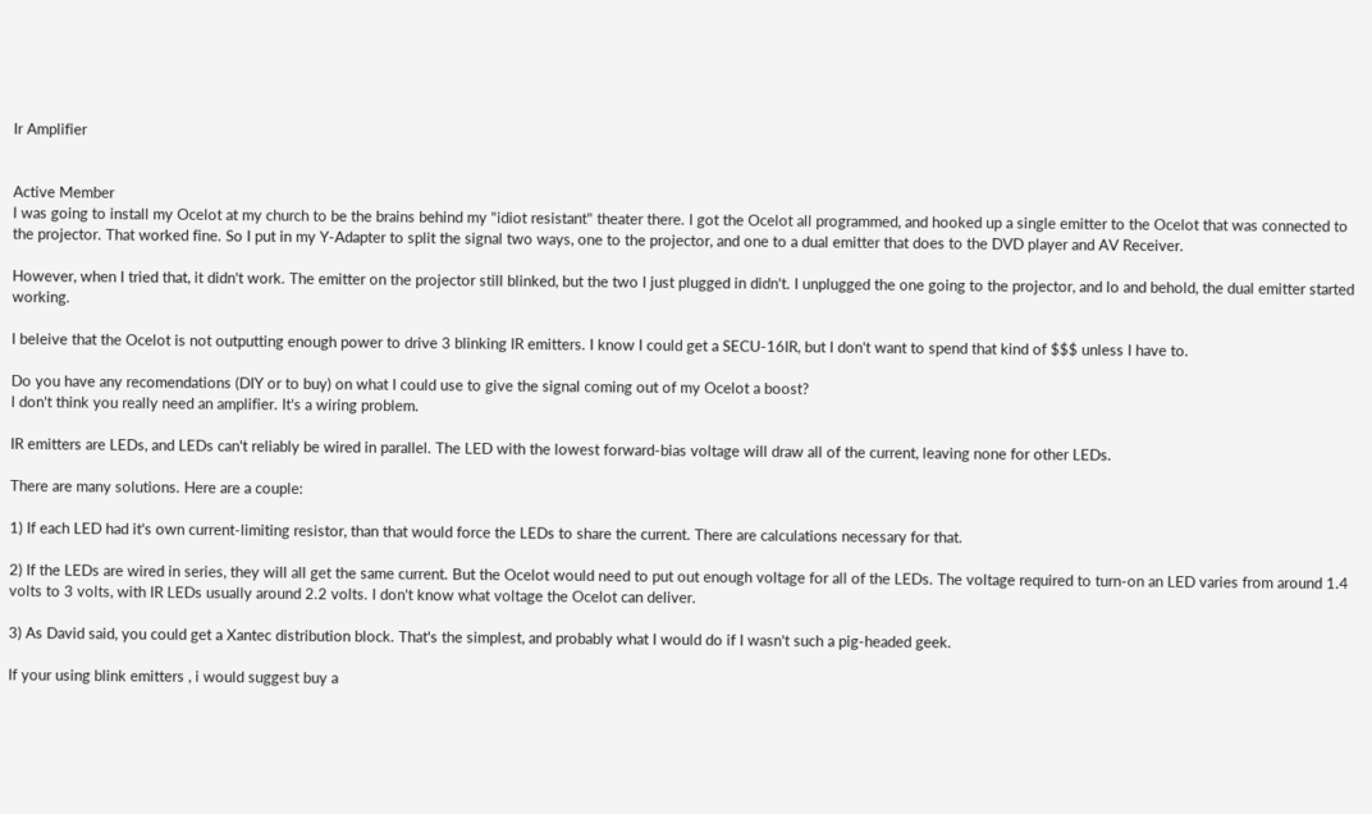Ir Amplifier


Active Member
I was going to install my Ocelot at my church to be the brains behind my "idiot resistant" theater there. I got the Ocelot all programmed, and hooked up a single emitter to the Ocelot that was connected to the projector. That worked fine. So I put in my Y-Adapter to split the signal two ways, one to the projector, and one to a dual emitter that does to the DVD player and AV Receiver.

However, when I tried that, it didn't work. The emitter on the projector still blinked, but the two I just plugged in didn't. I unplugged the one going to the projector, and lo and behold, the dual emitter started working.

I beleive that the Ocelot is not outputting enough power to drive 3 blinking IR emitters. I know I could get a SECU-16IR, but I don't want to spend that kind of $$$ unless I have to.

Do you have any recomendations (DIY or to buy) on what I could use to give the signal coming out of my Ocelot a boost?
I don't think you really need an amplifier. It's a wiring problem.

IR emitters are LEDs, and LEDs can't reliably be wired in parallel. The LED with the lowest forward-bias voltage will draw all of the current, leaving none for other LEDs.

There are many solutions. Here are a couple:

1) If each LED had it's own current-limiting resistor, than that would force the LEDs to share the current. There are calculations necessary for that.

2) If the LEDs are wired in series, they will all get the same current. But the Ocelot would need to put out enough voltage for all of the LEDs. The voltage required to turn-on an LED varies from around 1.4 volts to 3 volts, with IR LEDs usually around 2.2 volts. I don't know what voltage the Ocelot can deliver.

3) As David said, you could get a Xantec distribution block. That's the simplest, and probably what I would do if I wasn't such a pig-headed geek.

If your using blink emitters , i would suggest buy a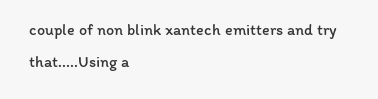couple of non blink xantech emitters and try that.....Using a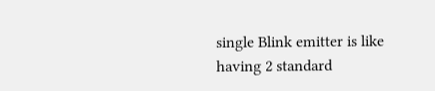single Blink emitter is like having 2 standard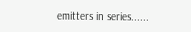emitters in series......